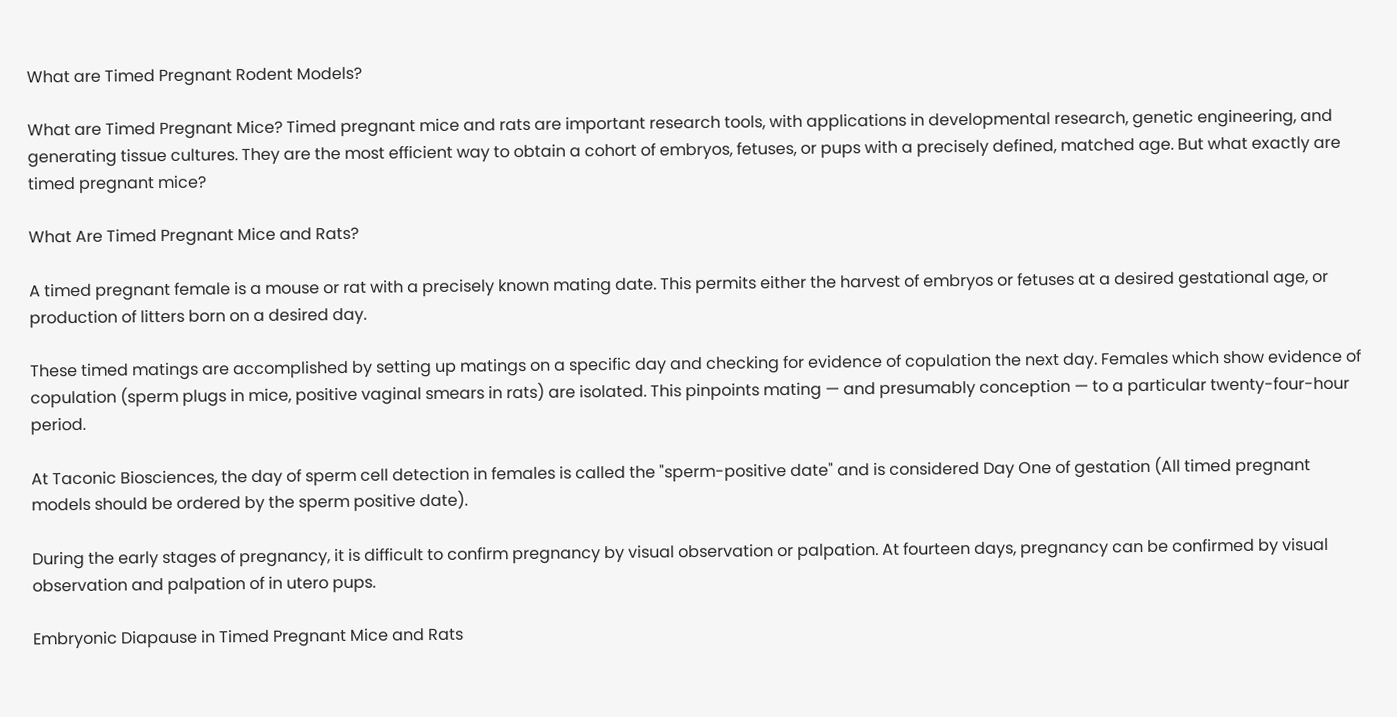What are Timed Pregnant Rodent Models?

What are Timed Pregnant Mice? Timed pregnant mice and rats are important research tools, with applications in developmental research, genetic engineering, and generating tissue cultures. They are the most efficient way to obtain a cohort of embryos, fetuses, or pups with a precisely defined, matched age. But what exactly are timed pregnant mice?

What Are Timed Pregnant Mice and Rats?

A timed pregnant female is a mouse or rat with a precisely known mating date. This permits either the harvest of embryos or fetuses at a desired gestational age, or production of litters born on a desired day.

These timed matings are accomplished by setting up matings on a specific day and checking for evidence of copulation the next day. Females which show evidence of copulation (sperm plugs in mice, positive vaginal smears in rats) are isolated. This pinpoints mating — and presumably conception — to a particular twenty-four-hour period.

At Taconic Biosciences, the day of sperm cell detection in females is called the "sperm-positive date" and is considered Day One of gestation (All timed pregnant models should be ordered by the sperm positive date).

During the early stages of pregnancy, it is difficult to confirm pregnancy by visual observation or palpation. At fourteen days, pregnancy can be confirmed by visual observation and palpation of in utero pups.

Embryonic Diapause in Timed Pregnant Mice and Rats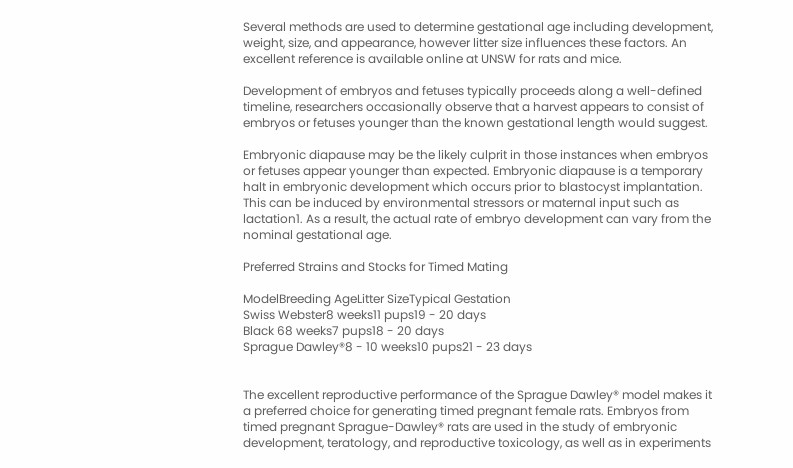Several methods are used to determine gestational age including development, weight, size, and appearance, however litter size influences these factors. An excellent reference is available online at UNSW for rats and mice.

Development of embryos and fetuses typically proceeds along a well-defined timeline, researchers occasionally observe that a harvest appears to consist of embryos or fetuses younger than the known gestational length would suggest.

Embryonic diapause may be the likely culprit in those instances when embryos or fetuses appear younger than expected. Embryonic diapause is a temporary halt in embryonic development which occurs prior to blastocyst implantation. This can be induced by environmental stressors or maternal input such as lactation1. As a result, the actual rate of embryo development can vary from the nominal gestational age.

Preferred Strains and Stocks for Timed Mating

ModelBreeding AgeLitter SizeTypical Gestation
Swiss Webster8 weeks11 pups19 - 20 days
Black 68 weeks7 pups18 - 20 days
Sprague Dawley®8 - 10 weeks10 pups21 - 23 days


The excellent reproductive performance of the Sprague Dawley® model makes it a preferred choice for generating timed pregnant female rats. Embryos from timed pregnant Sprague-Dawley® rats are used in the study of embryonic development, teratology, and reproductive toxicology, as well as in experiments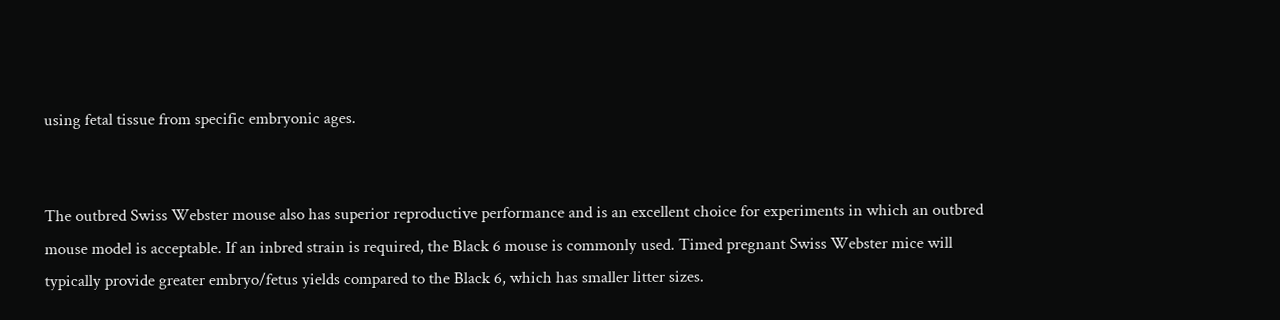using fetal tissue from specific embryonic ages.


The outbred Swiss Webster mouse also has superior reproductive performance and is an excellent choice for experiments in which an outbred mouse model is acceptable. If an inbred strain is required, the Black 6 mouse is commonly used. Timed pregnant Swiss Webster mice will typically provide greater embryo/fetus yields compared to the Black 6, which has smaller litter sizes.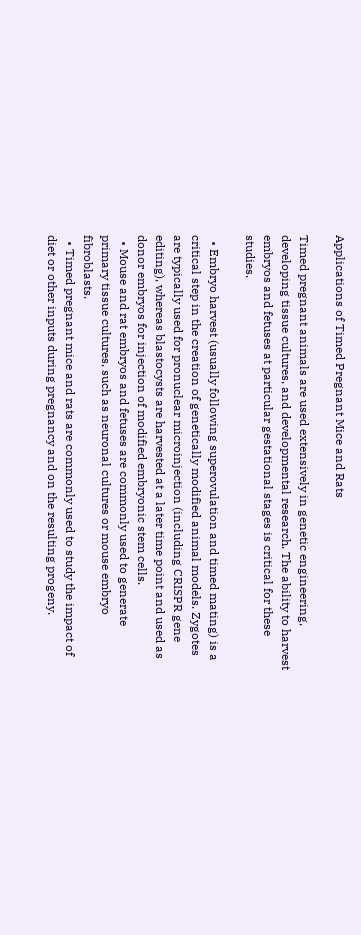Applications of Timed Pregnant Mice and Rats

Timed pregnant animals are used extensively in genetic engineering, developing tissue cultures, and developmental research. The ability to harvest embryos and fetuses at particular gestational stages is critical for these studies.

  • Embryo harvest (usually following superovulation and timed mating) is a critical step in the creation of genetically modified animal models. Zygotes are typically used for pronuclear microinjection (including CRISPR gene editing), whereas blastocysts are harvested at a later time point and used as donor embryos for injection of modified embryonic stem cells.
  • Mouse and rat embryos and fetuses are commonly used to generate primary tissue cultures, such as neuronal cultures or mouse embryo fibroblasts.
  • Timed pregnant mice and rats are commonly used to study the impact of diet or other inputs during pregnancy and on the resulting progeny.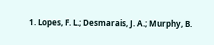1. Lopes, F. L.; Desmarais, J. A.; Murphy, B.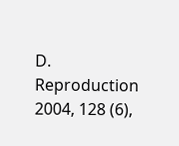D. Reproduction 2004, 128 (6),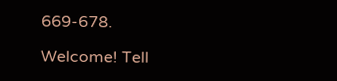669-678.

Welcome! Tell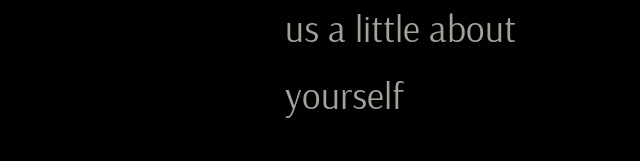us a little about yourself